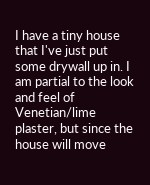I have a tiny house that I've just put some drywall up in. I am partial to the look and feel of Venetian/lime plaster, but since the house will move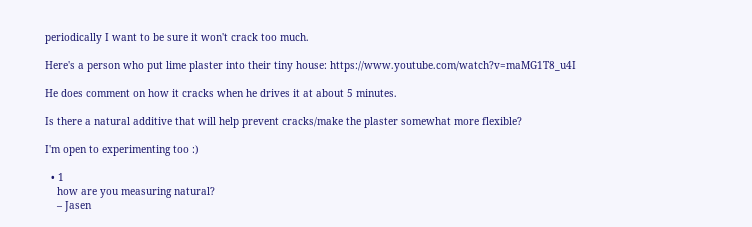periodically I want to be sure it won't crack too much.

Here's a person who put lime plaster into their tiny house: https://www.youtube.com/watch?v=maMG1T8_u4I

He does comment on how it cracks when he drives it at about 5 minutes.

Is there a natural additive that will help prevent cracks/make the plaster somewhat more flexible?

I'm open to experimenting too :)

  • 1
    how are you measuring natural?
    – Jasen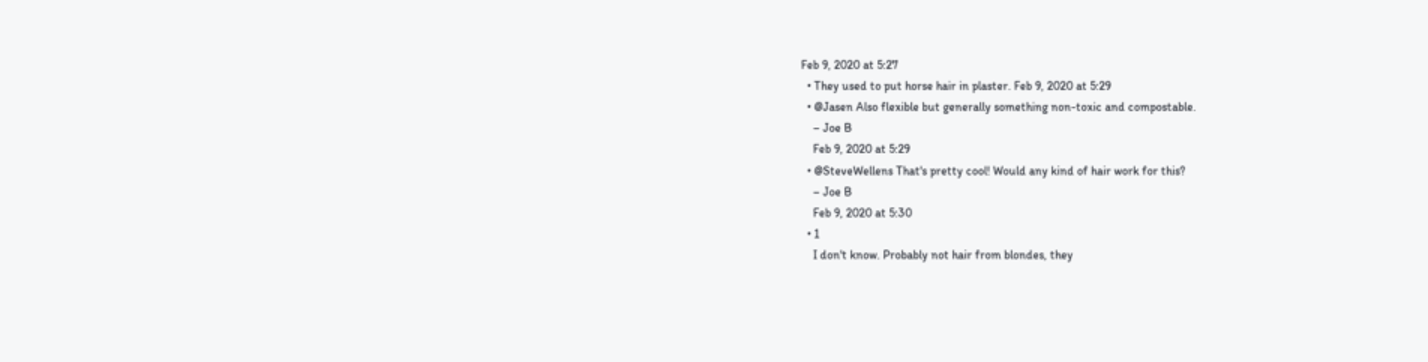Feb 9, 2020 at 5:27
  • They used to put horse hair in plaster. Feb 9, 2020 at 5:29
  • @Jasen Also flexible but generally something non-toxic and compostable.
    – Joe B
    Feb 9, 2020 at 5:29
  • @SteveWellens That's pretty cool! Would any kind of hair work for this?
    – Joe B
    Feb 9, 2020 at 5:30
  • 1
    I don't know. Probably not hair from blondes, they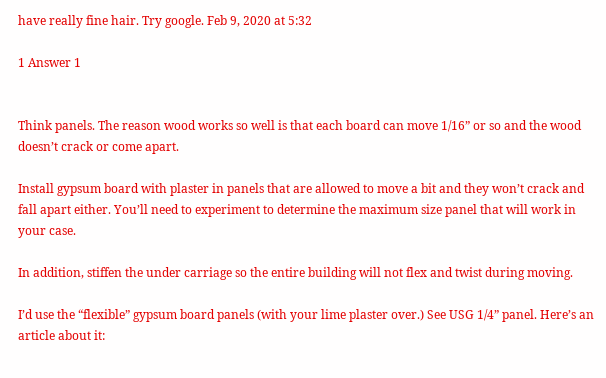have really fine hair. Try google. Feb 9, 2020 at 5:32

1 Answer 1


Think panels. The reason wood works so well is that each board can move 1/16” or so and the wood doesn’t crack or come apart.

Install gypsum board with plaster in panels that are allowed to move a bit and they won’t crack and fall apart either. You’ll need to experiment to determine the maximum size panel that will work in your case.

In addition, stiffen the under carriage so the entire building will not flex and twist during moving.

I’d use the “flexible” gypsum board panels (with your lime plaster over.) See USG 1/4” panel. Here’s an article about it: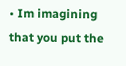• Im imagining that you put the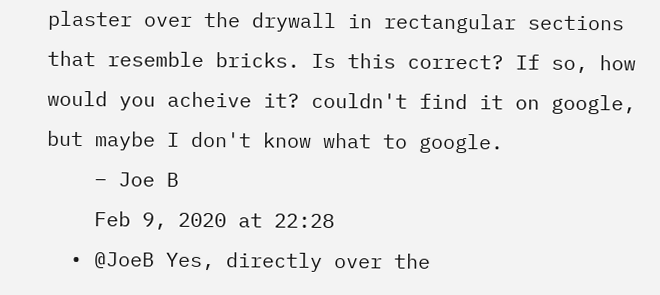plaster over the drywall in rectangular sections that resemble bricks. Is this correct? If so, how would you acheive it? couldn't find it on google, but maybe I don't know what to google.
    – Joe B
    Feb 9, 2020 at 22:28
  • @JoeB Yes, directly over the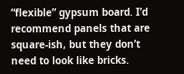“flexible” gypsum board. I’d recommend panels that are square-ish, but they don’t need to look like bricks.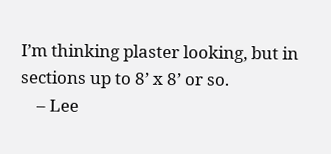I’m thinking plaster looking, but in sections up to 8’ x 8’ or so.
    – Lee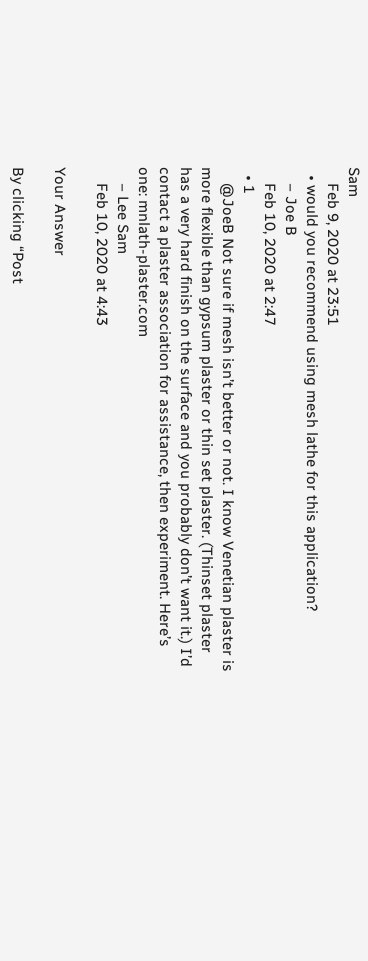Sam
    Feb 9, 2020 at 23:51
  • would you recommend using mesh lathe for this application?
    – Joe B
    Feb 10, 2020 at 2:47
  • 1
    @JoeB Not sure if mesh isn’t better or not. I know Venetian plaster is more flexible than gypsum plaster or thin set plaster. (Thinset plaster has a very hard finish on the surface and you probably don’t want it.) I’d contact a plaster association for assistance, then experiment. Here’s one: mnlath-plaster.com
    – Lee Sam
    Feb 10, 2020 at 4:43

Your Answer

By clicking “Post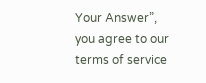Your Answer”, you agree to our terms of service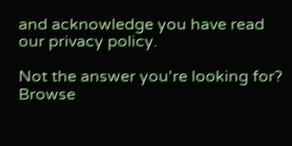and acknowledge you have read our privacy policy.

Not the answer you're looking for? Browse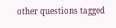other questions tagged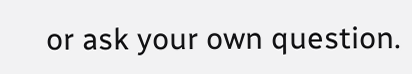or ask your own question.